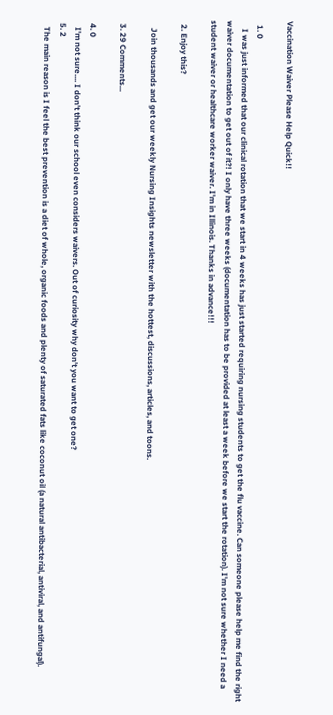Vaccination Waiver Please Help Quick!!

  1. 0
    I was just informed that our clinical rotation that we start in 4 weeks has just started requiring nursing students to get the flu vaccine. Can someone please help me find the right waiver documentation to get out of it?! I only have three weeks (documentation has to be provided at least a week before we start the rotation). I'm not sure whether I need a student waiver or healthcare worker waiver. I'm in Illinois. Thanks in advance!!!

  2. Enjoy this?

    Join thousands and get our weekly Nursing Insights newsletter with the hottest, discussions, articles, and toons.

  3. 29 Comments...

  4. 0
    I'm not sure.... I don't think our school even considers waivers. Out of curiosity why don't you want to get one?
  5. 2
    The main reason is I feel the best prevention is a diet of whole, organic foods and plenty of saturated fats like coconut oil (a natural antibacterial, antiviral, and antifungal).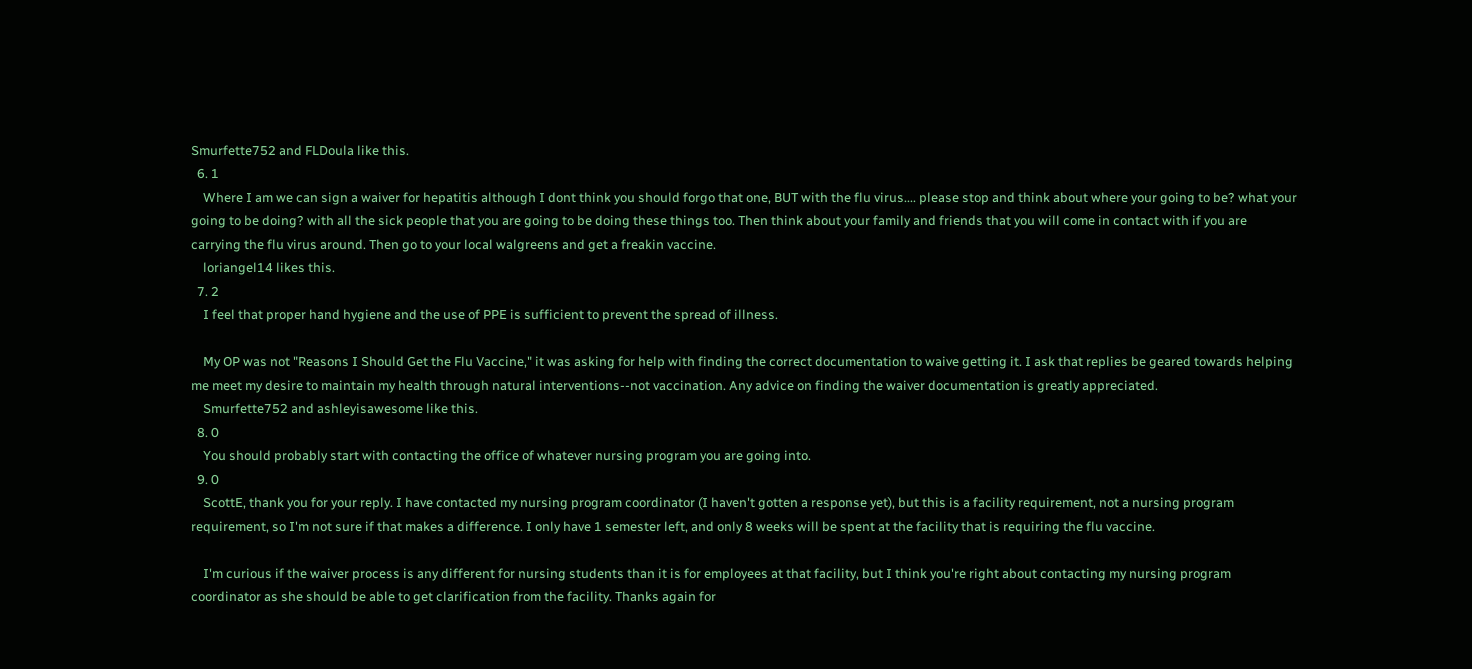Smurfette752 and FLDoula like this.
  6. 1
    Where I am we can sign a waiver for hepatitis although I dont think you should forgo that one, BUT with the flu virus.... please stop and think about where your going to be? what your going to be doing? with all the sick people that you are going to be doing these things too. Then think about your family and friends that you will come in contact with if you are carrying the flu virus around. Then go to your local walgreens and get a freakin vaccine.
    loriangel14 likes this.
  7. 2
    I feel that proper hand hygiene and the use of PPE is sufficient to prevent the spread of illness.

    My OP was not "Reasons I Should Get the Flu Vaccine," it was asking for help with finding the correct documentation to waive getting it. I ask that replies be geared towards helping me meet my desire to maintain my health through natural interventions--not vaccination. Any advice on finding the waiver documentation is greatly appreciated.
    Smurfette752 and ashleyisawesome like this.
  8. 0
    You should probably start with contacting the office of whatever nursing program you are going into.
  9. 0
    ScottE, thank you for your reply. I have contacted my nursing program coordinator (I haven't gotten a response yet), but this is a facility requirement, not a nursing program requirement, so I'm not sure if that makes a difference. I only have 1 semester left, and only 8 weeks will be spent at the facility that is requiring the flu vaccine.

    I'm curious if the waiver process is any different for nursing students than it is for employees at that facility, but I think you're right about contacting my nursing program coordinator as she should be able to get clarification from the facility. Thanks again for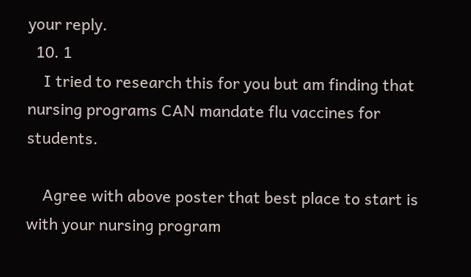your reply.
  10. 1
    I tried to research this for you but am finding that nursing programs CAN mandate flu vaccines for students.

    Agree with above poster that best place to start is with your nursing program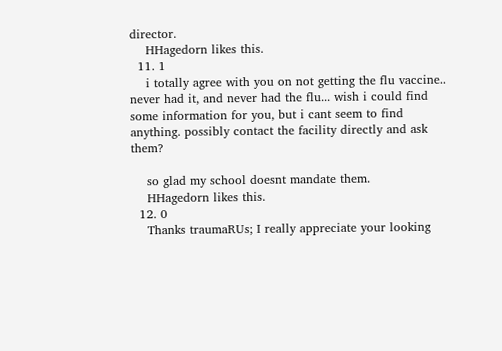director.
    HHagedorn likes this.
  11. 1
    i totally agree with you on not getting the flu vaccine.. never had it, and never had the flu... wish i could find some information for you, but i cant seem to find anything. possibly contact the facility directly and ask them?

    so glad my school doesnt mandate them.
    HHagedorn likes this.
  12. 0
    Thanks traumaRUs; I really appreciate your looking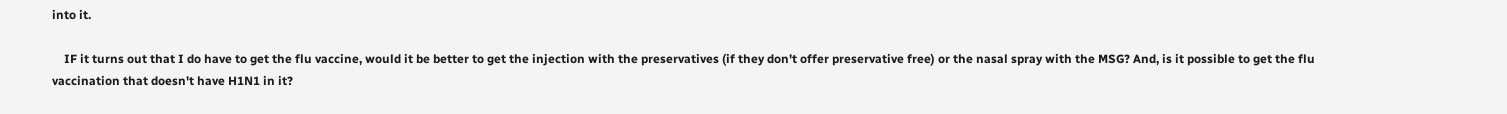into it.

    IF it turns out that I do have to get the flu vaccine, would it be better to get the injection with the preservatives (if they don't offer preservative free) or the nasal spray with the MSG? And, is it possible to get the flu vaccination that doesn't have H1N1 in it?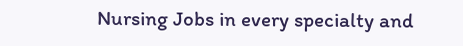Nursing Jobs in every specialty and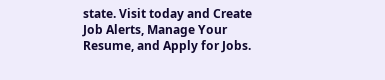state. Visit today and Create Job Alerts, Manage Your Resume, and Apply for Jobs.